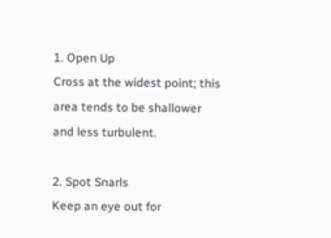1. Open Up
Cross at the widest point; this area tends to be shallower and less turbulent.

2. Spot Snarls
Keep an eye out for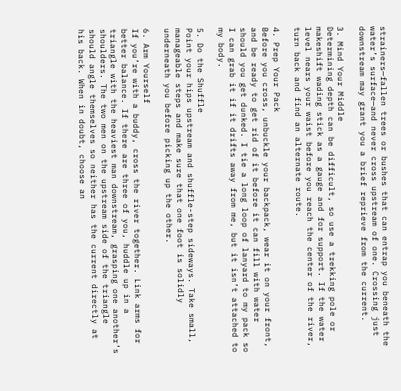strainers—fallen trees or bushes that can entrap you beneath the water’s surface—and never cross upstream of one. Crossing just downstream may grant you a brief reprieve from the current.

3. Mind Your Middle
Determining depth can be difficult, so use a trekking pole or makeshift wading stick as a gauge and for support. If the water level nears your waist before you reach the center of the river, turn back and find an alternate route.

4. Prep Your Pack
Before you cross, unbuckle your backpack, wear it on your front, and be ready to get rid of it before it can fill with water should you get dunked. I tie a long loop of lanyard to my pack so I can grab it if it drifts away from me, but it isn’t attached to my body.

5. Do the Shuffle
Point your hips upstream and shuffle-step sideways. Take small, manageable steps and make sure that one foot is solidly underneath you before picking up the other.

6. Arm Yourself
If you’re with a buddy, cross the river together. Link arms for better balance. If there are three of you, huddle up in a triangle with the heaviest man downstream, grasping one another’s shoulders. The two men on the upstream side of the triangle should angle themselves so neither has the current directly at his back. When in doubt, choose an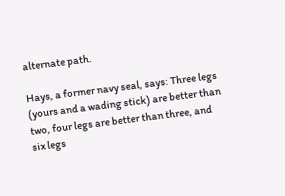alternate path.

Hays, a former navy seal, says: Three legs (yours and a wading stick) are better than two, four legs are better than three, and six legs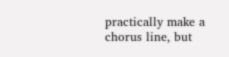practically make a chorus line, but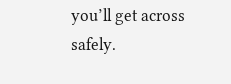you’ll get across safely.